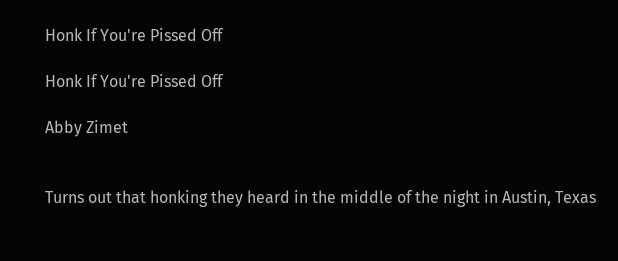Honk If You're Pissed Off

Honk If You're Pissed Off

Abby Zimet


Turns out that honking they heard in the middle of the night in Austin, Texas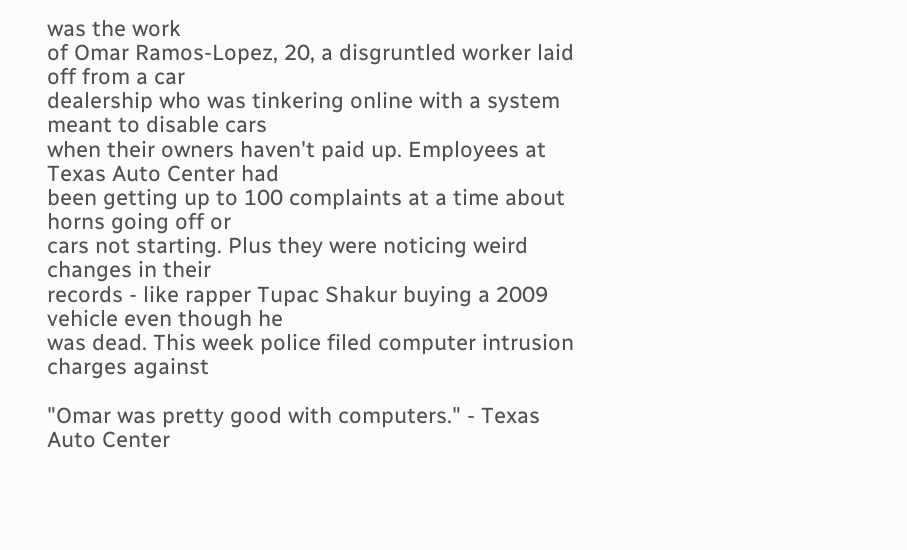was the work
of Omar Ramos-Lopez, 20, a disgruntled worker laid off from a car
dealership who was tinkering online with a system meant to disable cars
when their owners haven't paid up. Employees at Texas Auto Center had
been getting up to 100 complaints at a time about horns going off or
cars not starting. Plus they were noticing weird changes in their
records - like rapper Tupac Shakur buying a 2009 vehicle even though he
was dead. This week police filed computer intrusion charges against

"Omar was pretty good with computers." - Texas Auto Center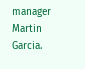manager Martin Garcia.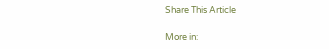Share This Article

More in: